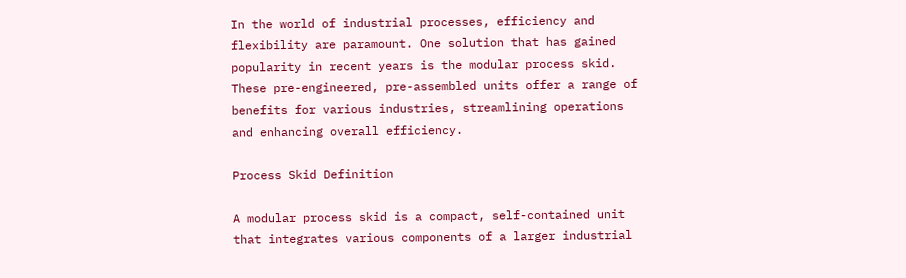In the world of industrial processes, efficiency and flexibility are paramount. One solution that has gained popularity in recent years is the modular process skid. These pre-engineered, pre-assembled units offer a range of benefits for various industries, streamlining operations and enhancing overall efficiency.

Process Skid Definition

A modular process skid is a compact, self-contained unit that integrates various components of a larger industrial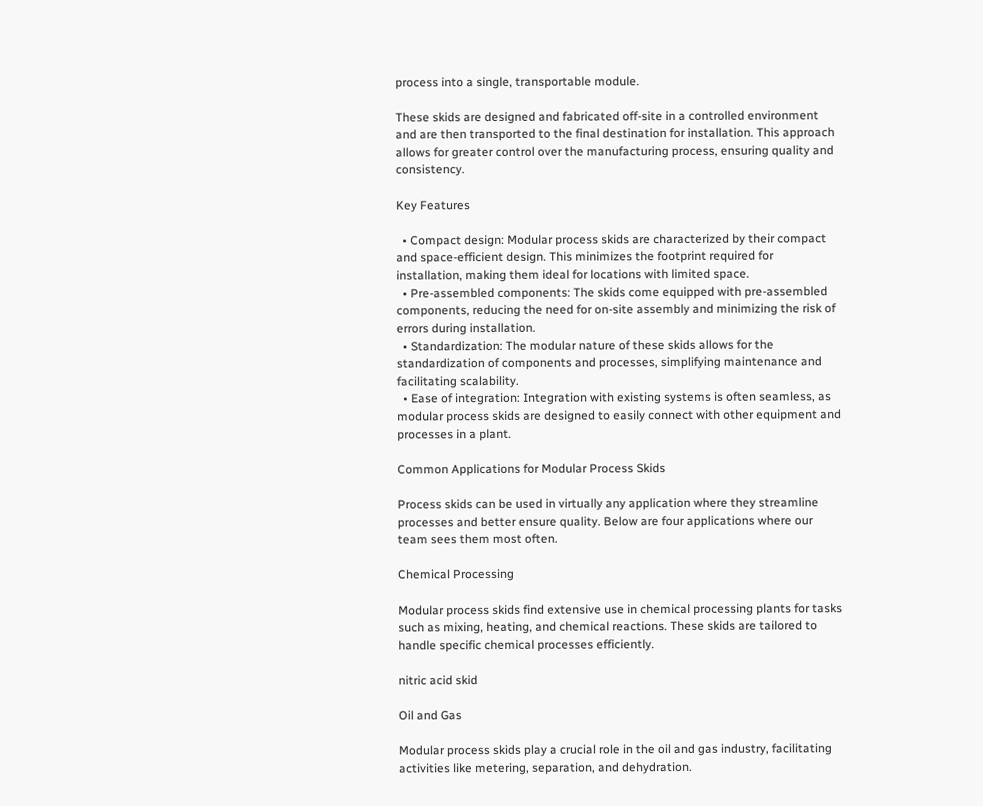process into a single, transportable module.

These skids are designed and fabricated off-site in a controlled environment and are then transported to the final destination for installation. This approach allows for greater control over the manufacturing process, ensuring quality and consistency.

Key Features

  • Compact design: Modular process skids are characterized by their compact and space-efficient design. This minimizes the footprint required for installation, making them ideal for locations with limited space.
  • Pre-assembled components: The skids come equipped with pre-assembled components, reducing the need for on-site assembly and minimizing the risk of errors during installation.
  • Standardization: The modular nature of these skids allows for the standardization of components and processes, simplifying maintenance and facilitating scalability.
  • Ease of integration: Integration with existing systems is often seamless, as modular process skids are designed to easily connect with other equipment and processes in a plant.

Common Applications for Modular Process Skids

Process skids can be used in virtually any application where they streamline processes and better ensure quality. Below are four applications where our team sees them most often.

Chemical Processing

Modular process skids find extensive use in chemical processing plants for tasks such as mixing, heating, and chemical reactions. These skids are tailored to handle specific chemical processes efficiently.

nitric acid skid

Oil and Gas

Modular process skids play a crucial role in the oil and gas industry, facilitating activities like metering, separation, and dehydration.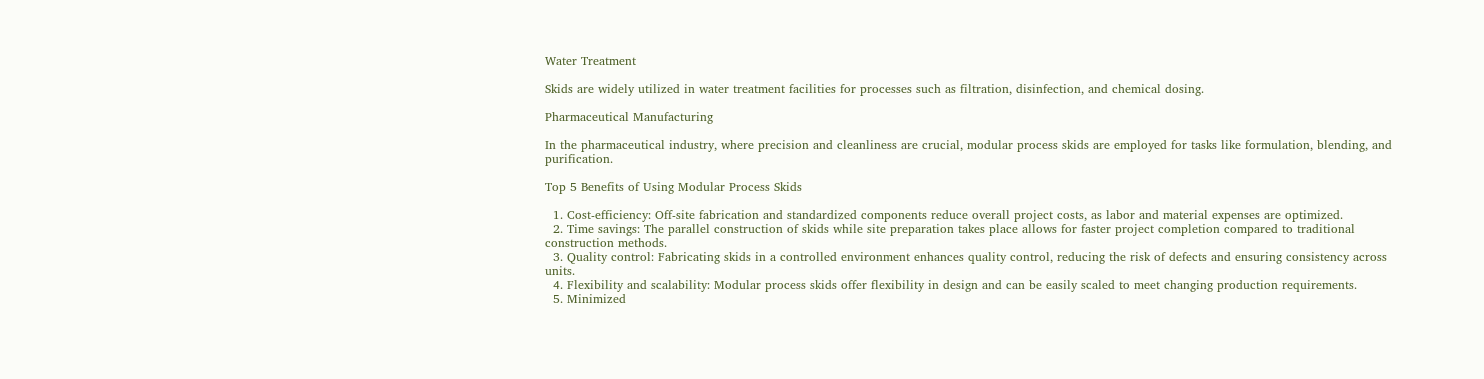Water Treatment

Skids are widely utilized in water treatment facilities for processes such as filtration, disinfection, and chemical dosing.

Pharmaceutical Manufacturing

In the pharmaceutical industry, where precision and cleanliness are crucial, modular process skids are employed for tasks like formulation, blending, and purification.

Top 5 Benefits of Using Modular Process Skids

  1. Cost-efficiency: Off-site fabrication and standardized components reduce overall project costs, as labor and material expenses are optimized.
  2. Time savings: The parallel construction of skids while site preparation takes place allows for faster project completion compared to traditional construction methods.
  3. Quality control: Fabricating skids in a controlled environment enhances quality control, reducing the risk of defects and ensuring consistency across units.
  4. Flexibility and scalability: Modular process skids offer flexibility in design and can be easily scaled to meet changing production requirements.
  5. Minimized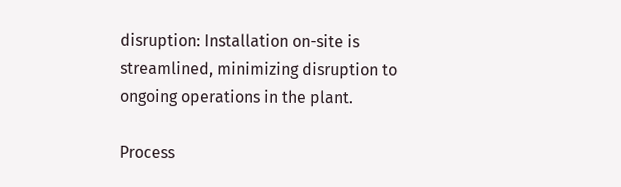disruption: Installation on-site is streamlined, minimizing disruption to ongoing operations in the plant.

Process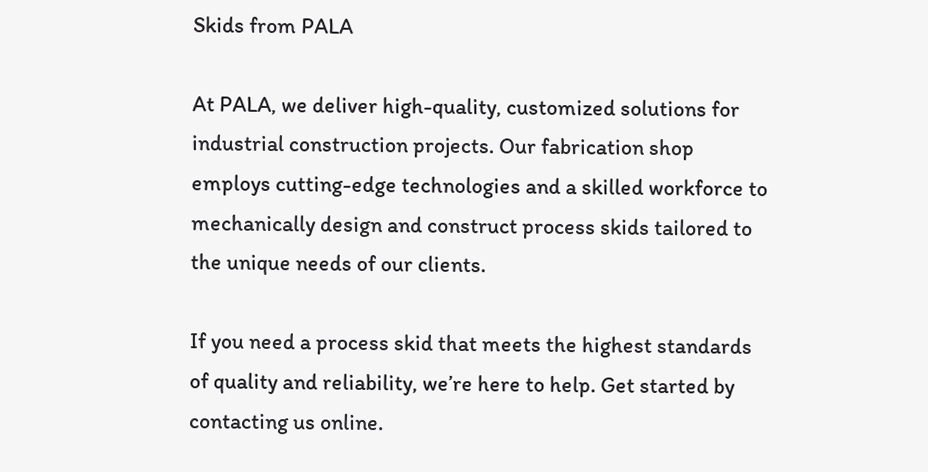Skids from PALA

At PALA, we deliver high-quality, customized solutions for industrial construction projects. Our fabrication shop employs cutting-edge technologies and a skilled workforce to mechanically design and construct process skids tailored to the unique needs of our clients.

If you need a process skid that meets the highest standards of quality and reliability, we’re here to help. Get started by contacting us online.